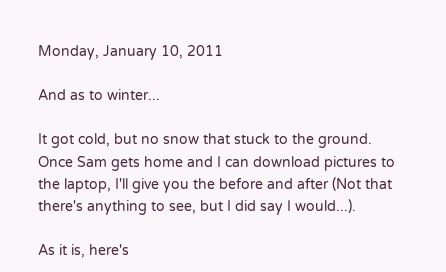Monday, January 10, 2011

And as to winter...

It got cold, but no snow that stuck to the ground. Once Sam gets home and I can download pictures to the laptop, I'll give you the before and after (Not that there's anything to see, but I did say I would...).

As it is, here's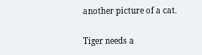another picture of a cat.

Tiger needs a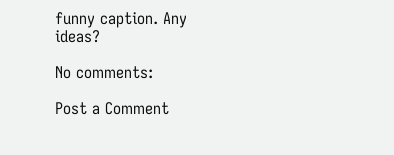funny caption. Any ideas?

No comments:

Post a Comment